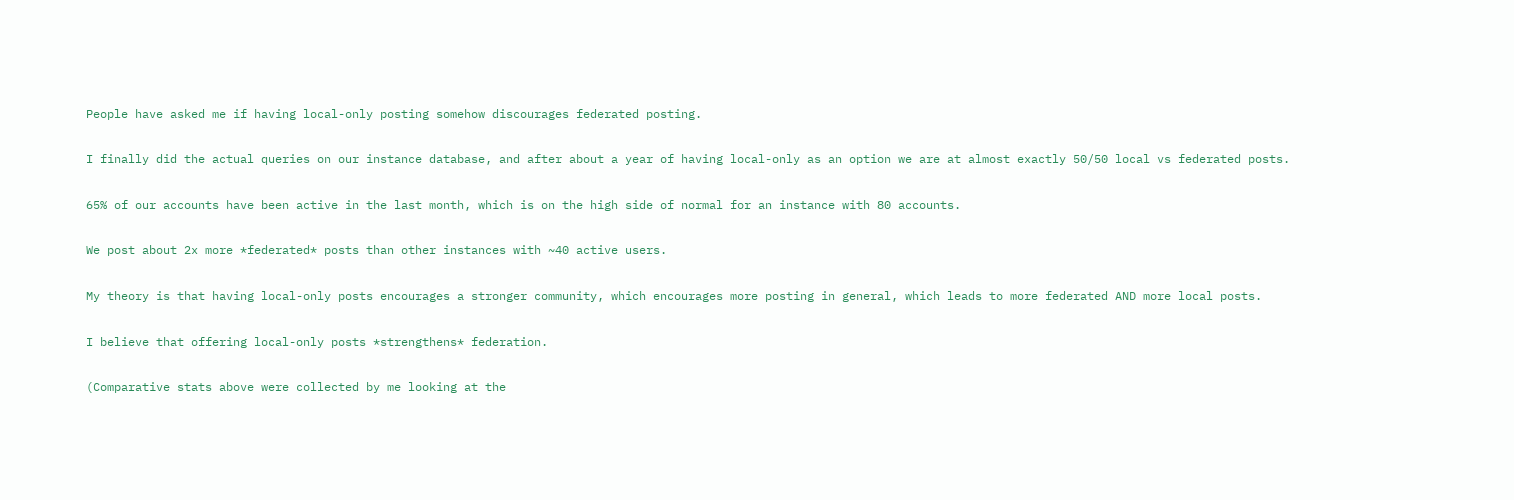People have asked me if having local-only posting somehow discourages federated posting.

I finally did the actual queries on our instance database, and after about a year of having local-only as an option we are at almost exactly 50/50 local vs federated posts.

65% of our accounts have been active in the last month, which is on the high side of normal for an instance with 80 accounts.

We post about 2x more *federated* posts than other instances with ~40 active users.

My theory is that having local-only posts encourages a stronger community, which encourages more posting in general, which leads to more federated AND more local posts.

I believe that offering local-only posts *strengthens* federation.

(Comparative stats above were collected by me looking at the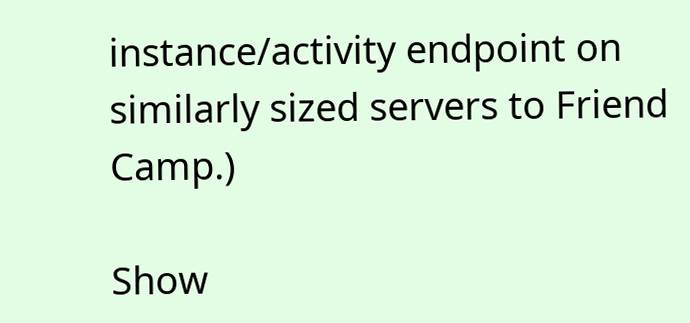instance/activity endpoint on similarly sized servers to Friend Camp.)

Show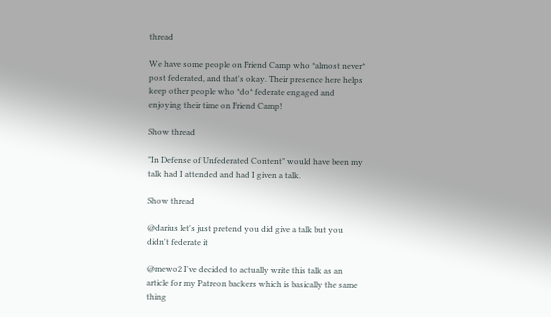thread

We have some people on Friend Camp who *almost never* post federated, and that's okay. Their presence here helps keep other people who *do* federate engaged and enjoying their time on Friend Camp!

Show thread

"In Defense of Unfederated Content" would have been my talk had I attended and had I given a talk.

Show thread

@darius let's just pretend you did give a talk but you didn't federate it

@mewo2 I've decided to actually write this talk as an article for my Patreon backers which is basically the same thing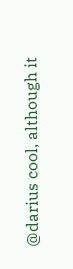@darius cool, although it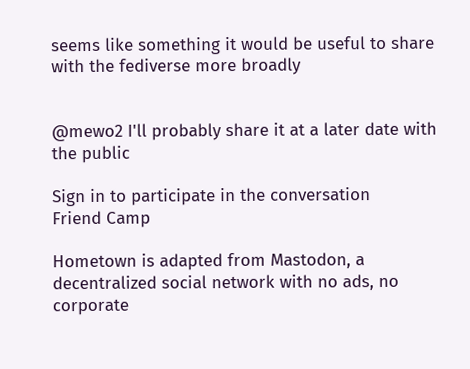seems like something it would be useful to share with the fediverse more broadly


@mewo2 I'll probably share it at a later date with the public

Sign in to participate in the conversation
Friend Camp

Hometown is adapted from Mastodon, a decentralized social network with no ads, no corporate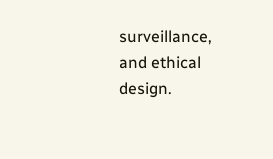surveillance, and ethical design.